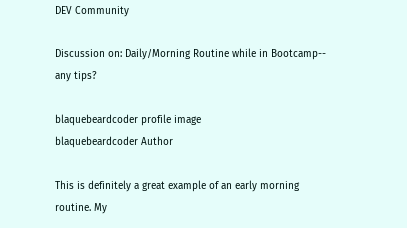DEV Community

Discussion on: Daily/Morning Routine while in Bootcamp-- any tips?

blaquebeardcoder profile image
blaquebeardcoder Author

This is definitely a great example of an early morning routine. My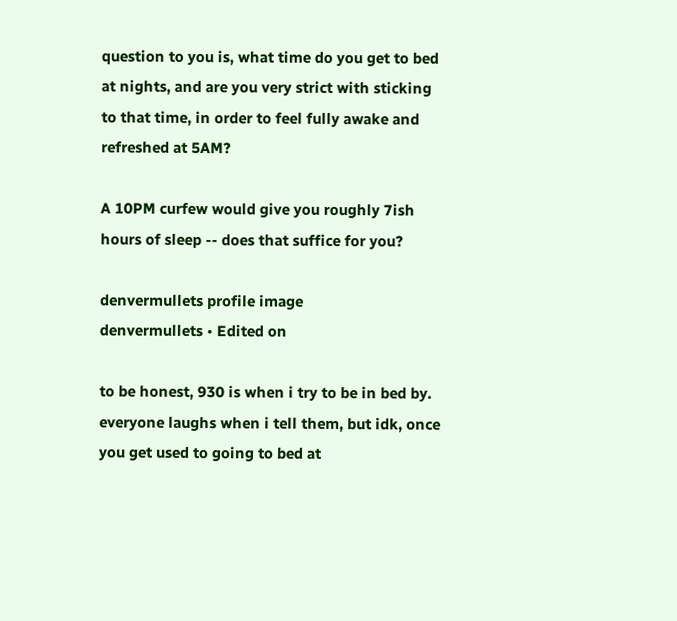question to you is, what time do you get to bed at nights, and are you very strict with sticking to that time, in order to feel fully awake and refreshed at 5AM?

A 10PM curfew would give you roughly 7ish hours of sleep -- does that suffice for you?

denvermullets profile image
denvermullets • Edited on

to be honest, 930 is when i try to be in bed by. everyone laughs when i tell them, but idk, once you get used to going to bed at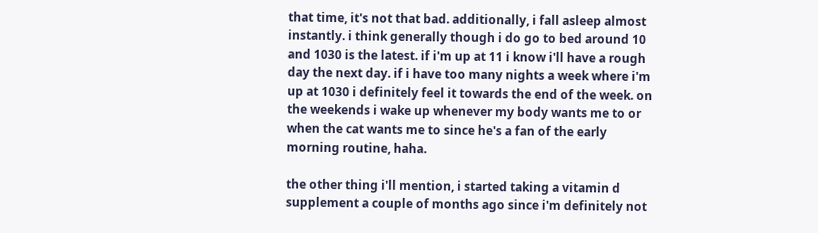that time, it's not that bad. additionally, i fall asleep almost instantly. i think generally though i do go to bed around 10 and 1030 is the latest. if i'm up at 11 i know i'll have a rough day the next day. if i have too many nights a week where i'm up at 1030 i definitely feel it towards the end of the week. on the weekends i wake up whenever my body wants me to or when the cat wants me to since he's a fan of the early morning routine, haha.

the other thing i'll mention, i started taking a vitamin d supplement a couple of months ago since i'm definitely not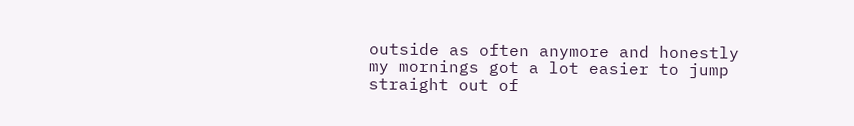outside as often anymore and honestly my mornings got a lot easier to jump straight out of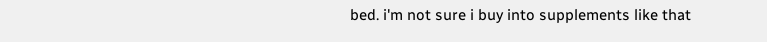bed. i'm not sure i buy into supplements like that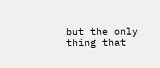but the only thing that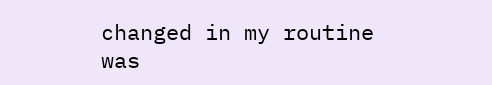changed in my routine was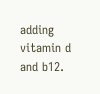adding vitamin d and b12.